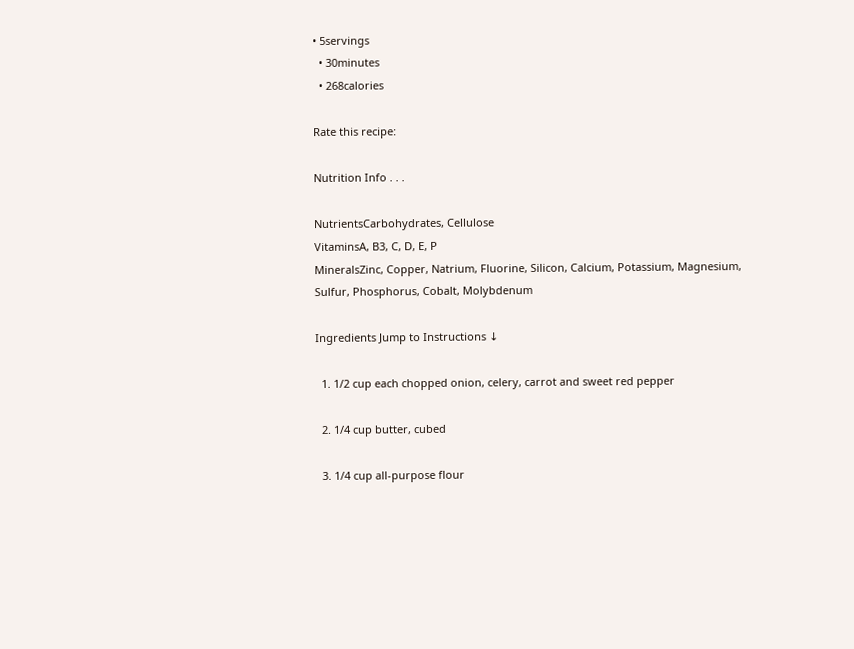• 5servings
  • 30minutes
  • 268calories

Rate this recipe:

Nutrition Info . . .

NutrientsCarbohydrates, Cellulose
VitaminsA, B3, C, D, E, P
MineralsZinc, Copper, Natrium, Fluorine, Silicon, Calcium, Potassium, Magnesium, Sulfur, Phosphorus, Cobalt, Molybdenum

Ingredients Jump to Instructions ↓

  1. 1/2 cup each chopped onion, celery, carrot and sweet red pepper

  2. 1/4 cup butter, cubed

  3. 1/4 cup all-purpose flour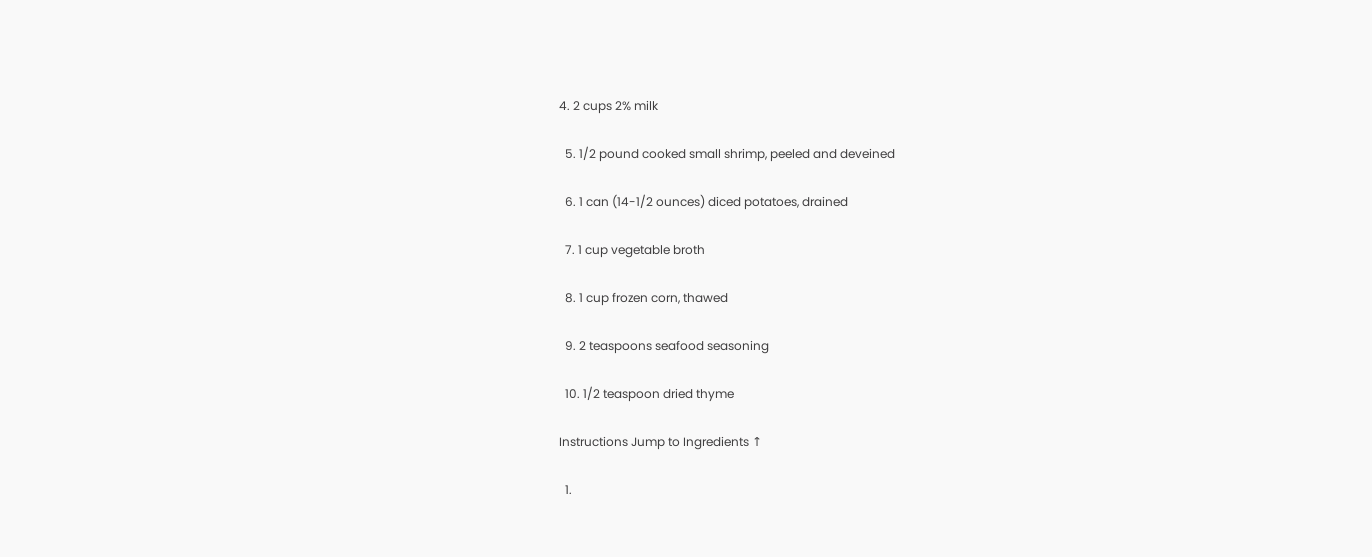4. 2 cups 2% milk

  5. 1/2 pound cooked small shrimp, peeled and deveined

  6. 1 can (14-1/2 ounces) diced potatoes, drained

  7. 1 cup vegetable broth

  8. 1 cup frozen corn, thawed

  9. 2 teaspoons seafood seasoning

  10. 1/2 teaspoon dried thyme

Instructions Jump to Ingredients ↑

  1.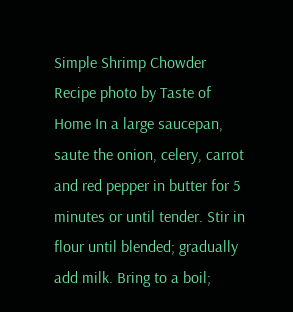Simple Shrimp Chowder Recipe photo by Taste of Home In a large saucepan, saute the onion, celery, carrot and red pepper in butter for 5 minutes or until tender. Stir in flour until blended; gradually add milk. Bring to a boil;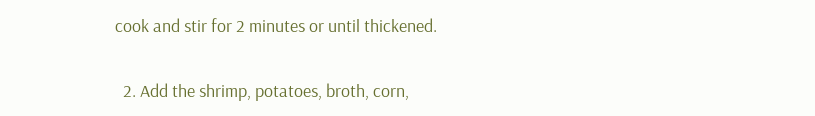cook and stir for 2 minutes or until thickened.

  2. Add the shrimp, potatoes, broth, corn,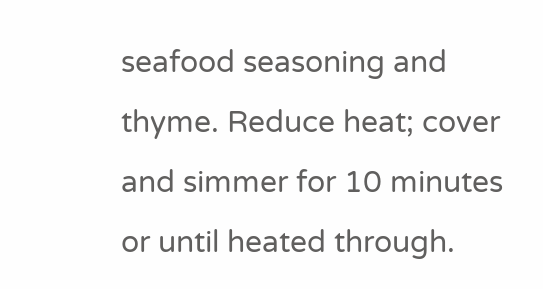seafood seasoning and thyme. Reduce heat; cover and simmer for 10 minutes or until heated through.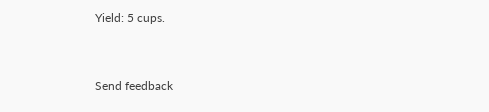Yield: 5 cups.


Send feedback